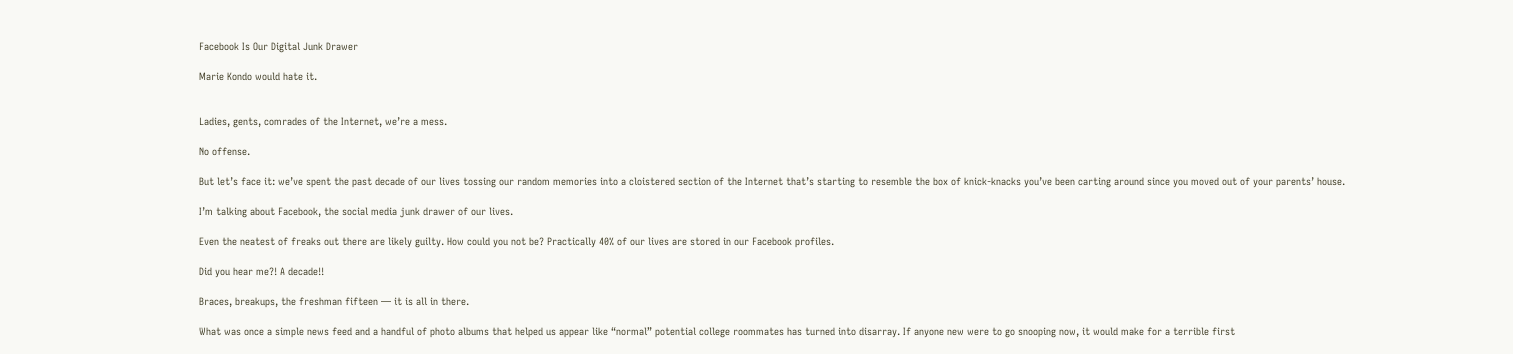Facebook Is Our Digital Junk Drawer

Marie Kondo would hate it.


Ladies, gents, comrades of the Internet, we’re a mess.

No offense.

But let’s face it: we’ve spent the past decade of our lives tossing our random memories into a cloistered section of the Internet that’s starting to resemble the box of knick-knacks you’ve been carting around since you moved out of your parents’ house.

I’m talking about Facebook, the social media junk drawer of our lives.

Even the neatest of freaks out there are likely guilty. How could you not be? Practically 40% of our lives are stored in our Facebook profiles.

Did you hear me?! A decade!!

Braces, breakups, the freshman fifteen — it is all in there.

What was once a simple news feed and a handful of photo albums that helped us appear like “normal” potential college roommates has turned into disarray. If anyone new were to go snooping now, it would make for a terrible first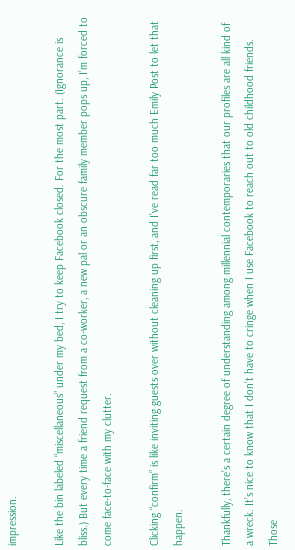impression.

Like the bin labeled “miscellaneous” under my bed, I try to keep Facebook closed. For the most part. (Ignorance is bliss.) But every time a friend request from a co-worker, a new pal or an obscure family member pops up, I’m forced to come face-to-face with my clutter.

Clicking “confirm” is like inviting guests over without cleaning up first, and I’ve read far too much Emily Post to let that happen.

Thankfully, there’s a certain degree of understanding among millennial contemporaries that our profiles are all kind of a wreck. It’s nice to know that I don’t have to cringe when I use Facebook to reach out to old childhood friends. Those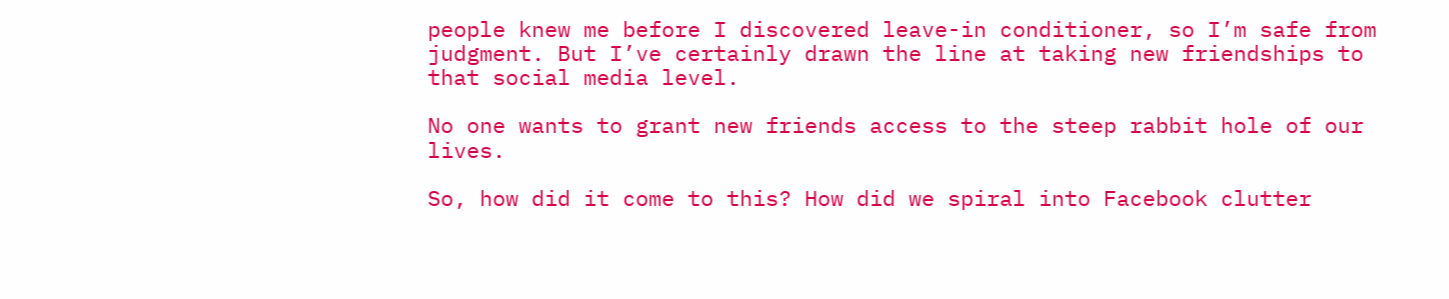people knew me before I discovered leave-in conditioner, so I’m safe from judgment. But I’ve certainly drawn the line at taking new friendships to that social media level.

No one wants to grant new friends access to the steep rabbit hole of our lives.

So, how did it come to this? How did we spiral into Facebook clutter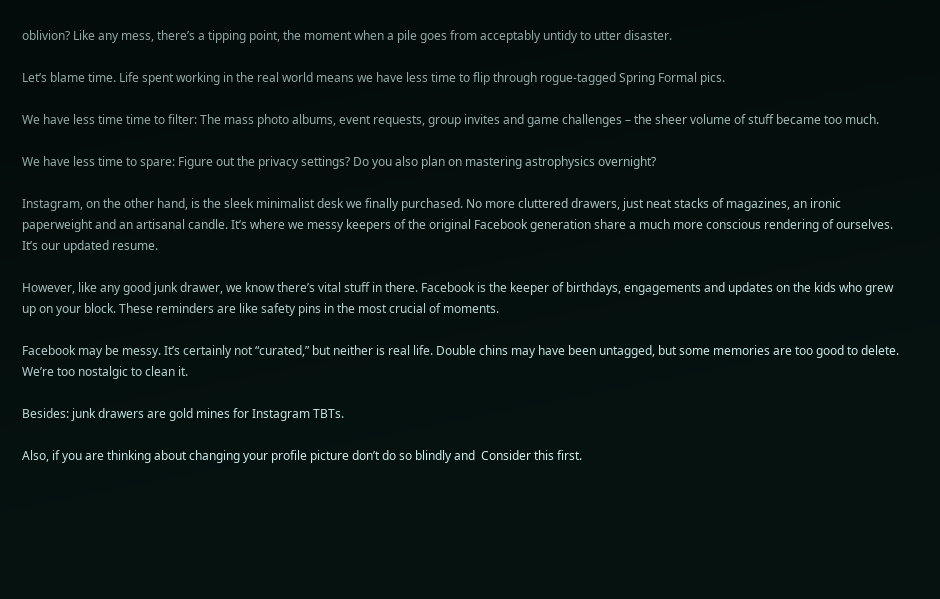oblivion? Like any mess, there’s a tipping point, the moment when a pile goes from acceptably untidy to utter disaster.

Let’s blame time. Life spent working in the real world means we have less time to flip through rogue-tagged Spring Formal pics.

We have less time time to filter: The mass photo albums, event requests, group invites and game challenges – the sheer volume of stuff became too much.

We have less time to spare: Figure out the privacy settings? Do you also plan on mastering astrophysics overnight?

Instagram, on the other hand, is the sleek minimalist desk we finally purchased. No more cluttered drawers, just neat stacks of magazines, an ironic paperweight and an artisanal candle. It’s where we messy keepers of the original Facebook generation share a much more conscious rendering of ourselves. It’s our updated resume.

However, like any good junk drawer, we know there’s vital stuff in there. Facebook is the keeper of birthdays, engagements and updates on the kids who grew up on your block. These reminders are like safety pins in the most crucial of moments.

Facebook may be messy. It’s certainly not “curated,” but neither is real life. Double chins may have been untagged, but some memories are too good to delete. We’re too nostalgic to clean it.

Besides: junk drawers are gold mines for Instagram TBTs.

Also, if you are thinking about changing your profile picture don’t do so blindly and  Consider this first.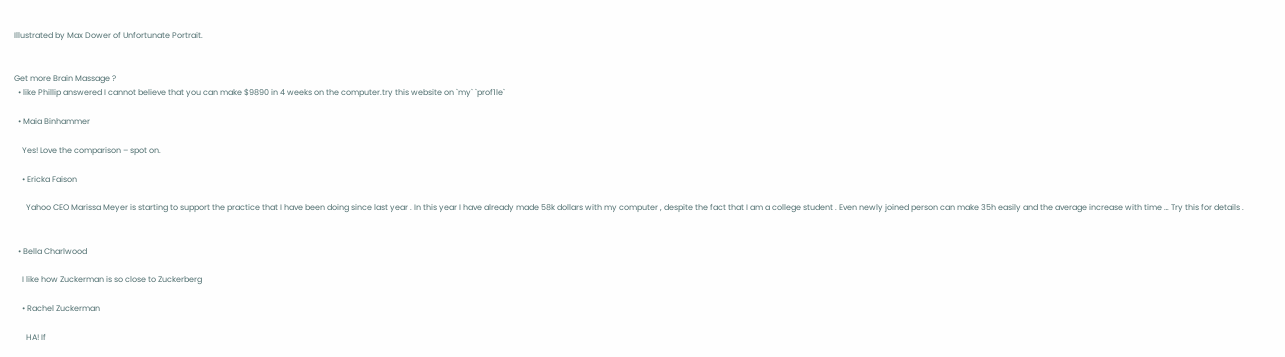Illustrated by Max Dower of Unfortunate Portrait.


Get more Brain Massage ?
  • like Phillip answered I cannot believe that you can make $9890 in 4 weeks on the computer.try this website on `my` `prof1le`

  • Maia Binhammer

    Yes! Love the comparison – spot on.

    • Ericka Faison

      Yahoo CEO Marissa Meyer is starting to support the practice that I have been doing since last year . In this year I have already made 58k dollars with my computer , despite the fact that I am a college student . Even newly joined person can make 35h easily and the average increase with time … Try this for details .


  • Bella Charlwood

    I like how Zuckerman is so close to Zuckerberg

    • Rachel Zuckerman

      HA! If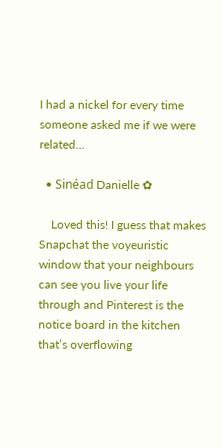I had a nickel for every time someone asked me if we were related…

  • Sinéad Danielle ✿

    Loved this! I guess that makes Snapchat the voyeuristic window that your neighbours can see you live your life through and Pinterest is the notice board in the kitchen that’s overflowing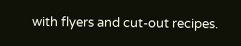with flyers and cut-out recipes.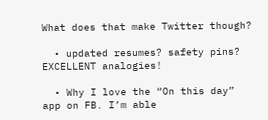What does that make Twitter though?

  • updated resumes? safety pins? EXCELLENT analogies!

  • Why I love the “On this day” app on FB. I’m able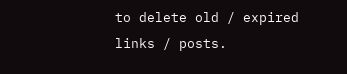to delete old / expired links / posts.